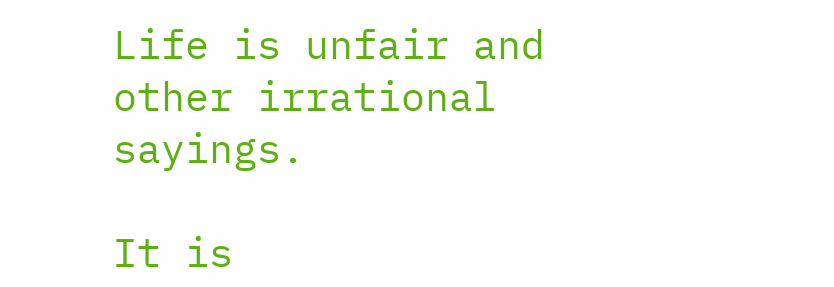Life is unfair and other irrational sayings.

It is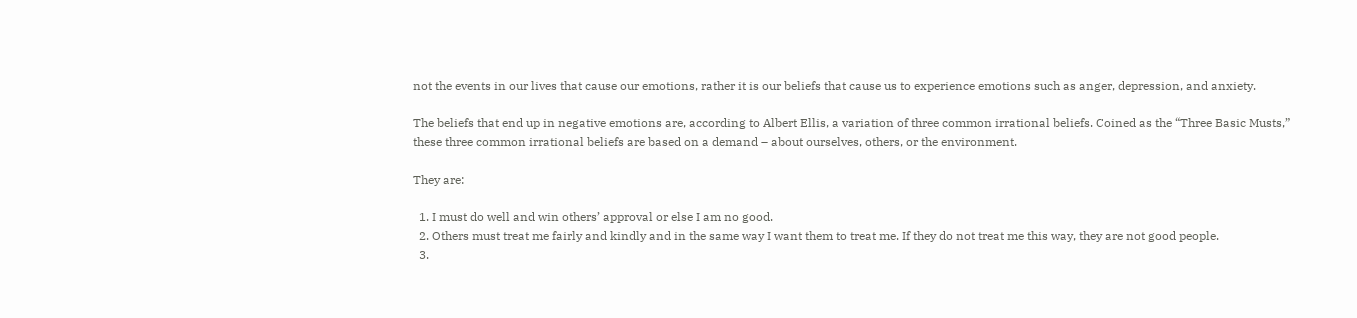not the events in our lives that cause our emotions, rather it is our beliefs that cause us to experience emotions such as anger, depression, and anxiety.

The beliefs that end up in negative emotions are, according to Albert Ellis, a variation of three common irrational beliefs. Coined as the “Three Basic Musts,” these three common irrational beliefs are based on a demand – about ourselves, others, or the environment.

They are:

  1. I must do well and win others’ approval or else I am no good.
  2. Others must treat me fairly and kindly and in the same way I want them to treat me. If they do not treat me this way, they are not good people.
  3.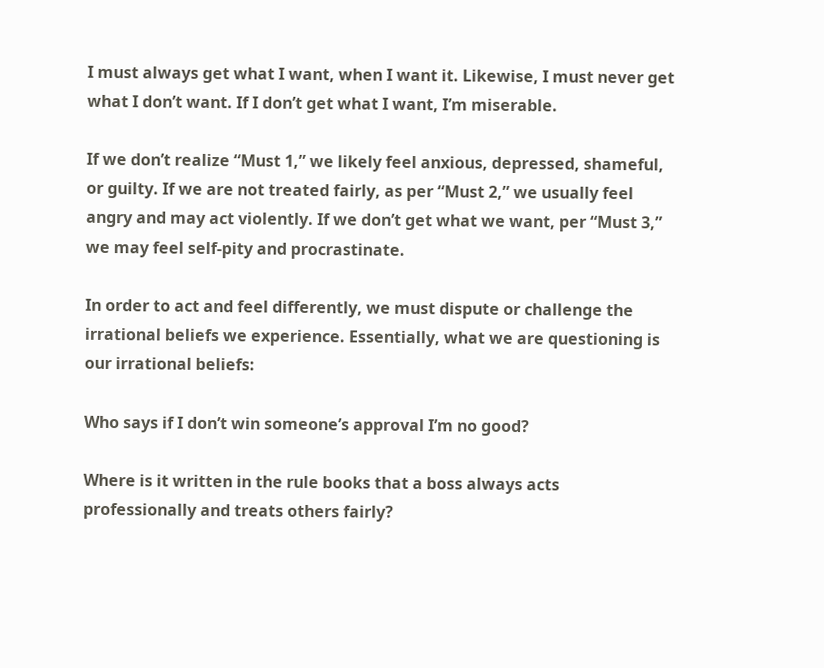I must always get what I want, when I want it. Likewise, I must never get what I don’t want. If I don’t get what I want, I’m miserable.

If we don’t realize “Must 1,” we likely feel anxious, depressed, shameful, or guilty. If we are not treated fairly, as per “Must 2,” we usually feel angry and may act violently. If we don’t get what we want, per “Must 3,” we may feel self-pity and procrastinate.

In order to act and feel differently, we must dispute or challenge the irrational beliefs we experience. Essentially, what we are questioning is our irrational beliefs:

Who says if I don’t win someone’s approval I’m no good?

Where is it written in the rule books that a boss always acts professionally and treats others fairly?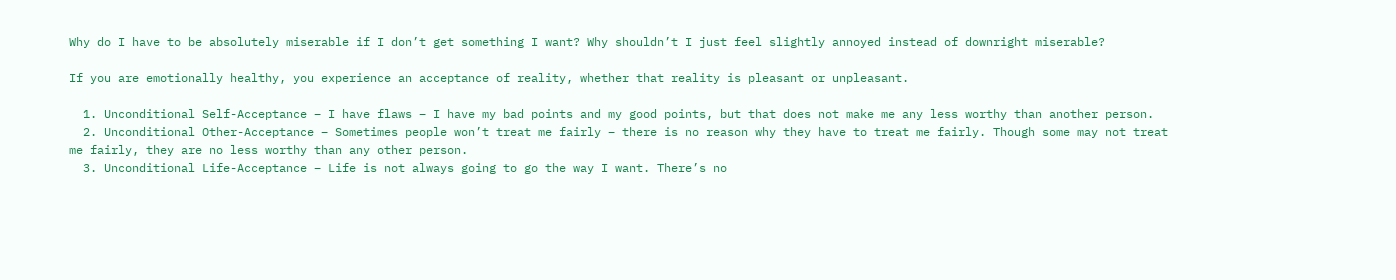Why do I have to be absolutely miserable if I don’t get something I want? Why shouldn’t I just feel slightly annoyed instead of downright miserable?

If you are emotionally healthy, you experience an acceptance of reality, whether that reality is pleasant or unpleasant.

  1. Unconditional Self-Acceptance – I have flaws – I have my bad points and my good points, but that does not make me any less worthy than another person.
  2. Unconditional Other-Acceptance – Sometimes people won’t treat me fairly – there is no reason why they have to treat me fairly. Though some may not treat me fairly, they are no less worthy than any other person.
  3. Unconditional Life-Acceptance – Life is not always going to go the way I want. There’s no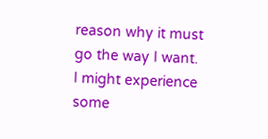reason why it must go the way I want. I might experience some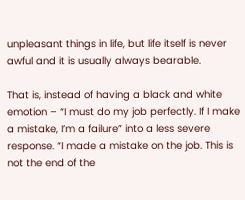unpleasant things in life, but life itself is never awful and it is usually always bearable.

That is, instead of having a black and white emotion – “I must do my job perfectly. If I make a mistake, I’m a failure” into a less severe response. “I made a mistake on the job. This is not the end of the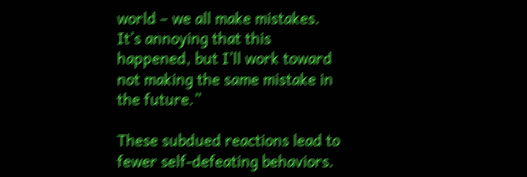world – we all make mistakes. It’s annoying that this happened, but I’ll work toward not making the same mistake in the future.”

These subdued reactions lead to fewer self-defeating behaviors.